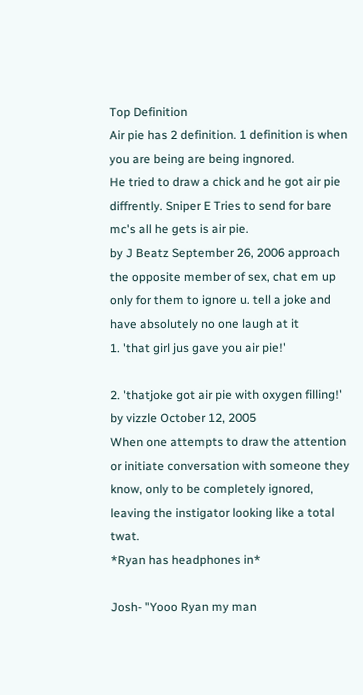Top Definition
Air pie has 2 definition. 1 definition is when you are being are being ingnored.
He tried to draw a chick and he got air pie diffrently. Sniper E Tries to send for bare mc's all he gets is air pie.
by J Beatz September 26, 2006 approach the opposite member of sex, chat em up only for them to ignore u. tell a joke and have absolutely no one laugh at it
1. 'that girl jus gave you air pie!'

2. 'thatjoke got air pie with oxygen filling!'
by vizzle October 12, 2005
When one attempts to draw the attention or initiate conversation with someone they know, only to be completely ignored, leaving the instigator looking like a total twat.
*Ryan has headphones in*

Josh- "Yooo Ryan my man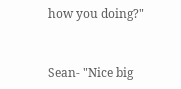how you doing?"


Sean- "Nice big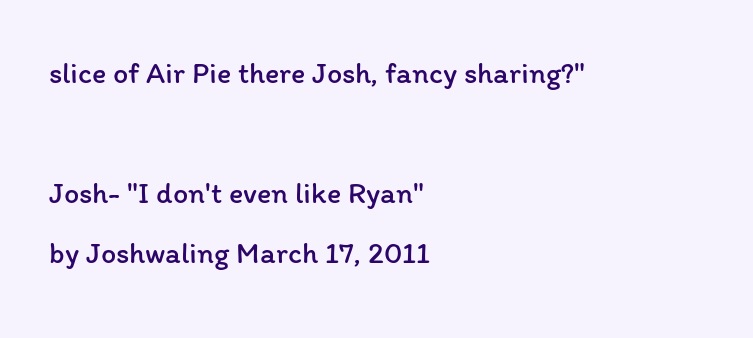slice of Air Pie there Josh, fancy sharing?"

Josh- "I don't even like Ryan"
by Joshwaling March 17, 2011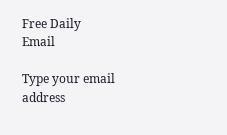Free Daily Email

Type your email address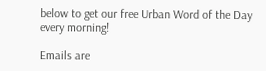below to get our free Urban Word of the Day every morning!

Emails are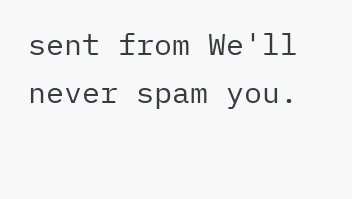sent from We'll never spam you.